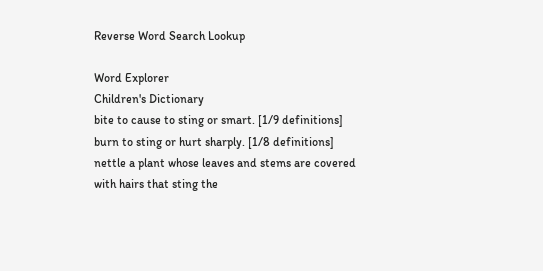Reverse Word Search Lookup

Word Explorer
Children's Dictionary
bite to cause to sting or smart. [1/9 definitions]
burn to sting or hurt sharply. [1/8 definitions]
nettle a plant whose leaves and stems are covered with hairs that sting the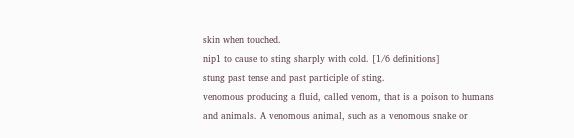skin when touched.
nip1 to cause to sting sharply with cold. [1/6 definitions]
stung past tense and past participle of sting.
venomous producing a fluid, called venom, that is a poison to humans and animals. A venomous animal, such as a venomous snake or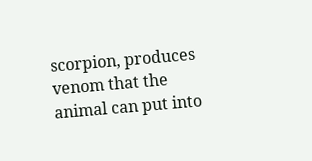scorpion, produces venom that the animal can put into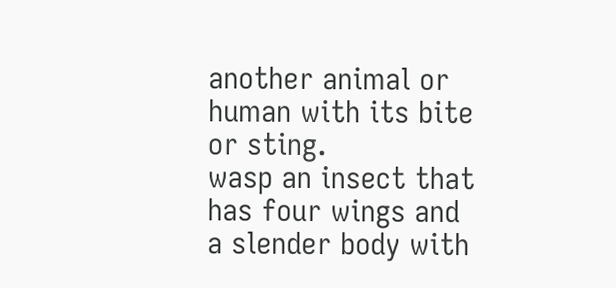another animal or human with its bite or sting.
wasp an insect that has four wings and a slender body with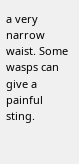a very narrow waist. Some wasps can give a painful sting.